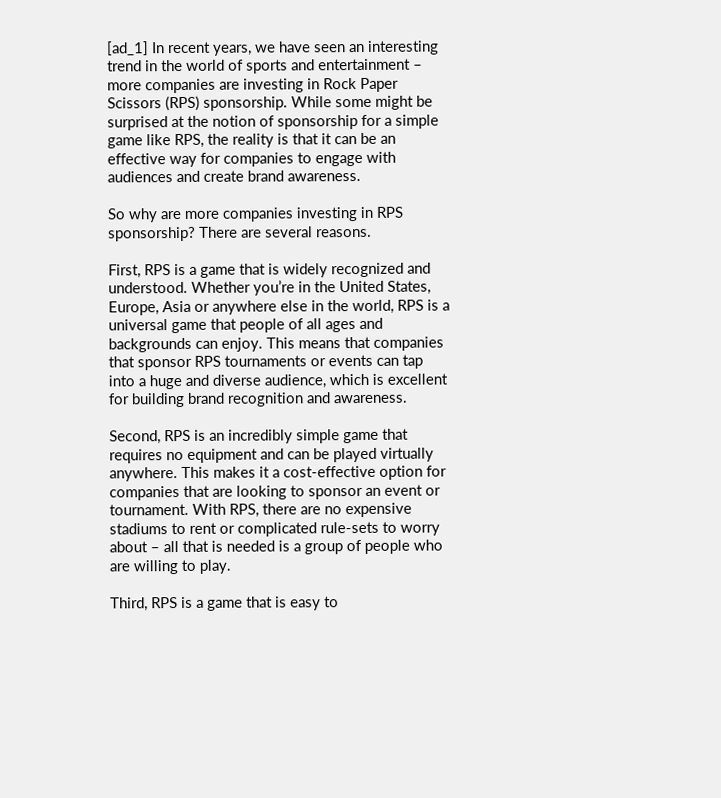[ad_1] In recent years, we have seen an interesting trend in the world of sports and entertainment – more companies are investing in Rock Paper Scissors (RPS) sponsorship. While some might be surprised at the notion of sponsorship for a simple game like RPS, the reality is that it can be an effective way for companies to engage with audiences and create brand awareness.

So why are more companies investing in RPS sponsorship? There are several reasons.

First, RPS is a game that is widely recognized and understood. Whether you’re in the United States, Europe, Asia or anywhere else in the world, RPS is a universal game that people of all ages and backgrounds can enjoy. This means that companies that sponsor RPS tournaments or events can tap into a huge and diverse audience, which is excellent for building brand recognition and awareness.

Second, RPS is an incredibly simple game that requires no equipment and can be played virtually anywhere. This makes it a cost-effective option for companies that are looking to sponsor an event or tournament. With RPS, there are no expensive stadiums to rent or complicated rule-sets to worry about – all that is needed is a group of people who are willing to play.

Third, RPS is a game that is easy to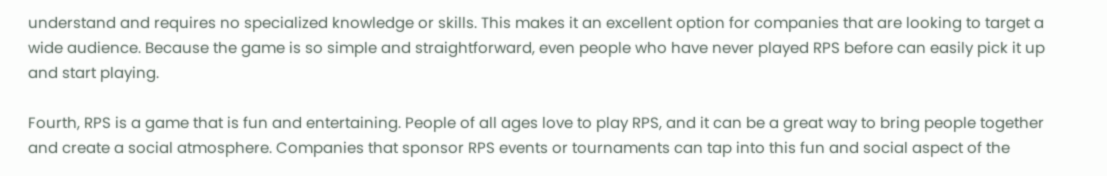understand and requires no specialized knowledge or skills. This makes it an excellent option for companies that are looking to target a wide audience. Because the game is so simple and straightforward, even people who have never played RPS before can easily pick it up and start playing.

Fourth, RPS is a game that is fun and entertaining. People of all ages love to play RPS, and it can be a great way to bring people together and create a social atmosphere. Companies that sponsor RPS events or tournaments can tap into this fun and social aspect of the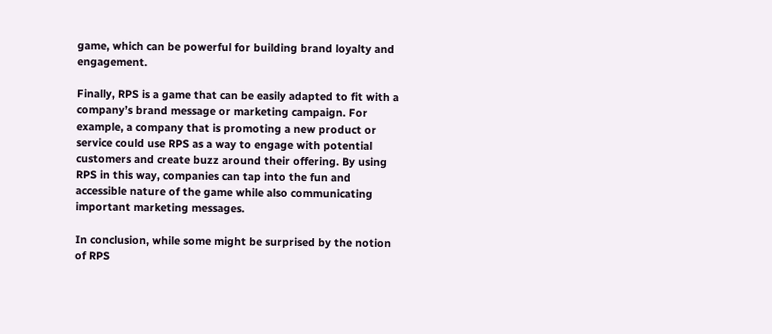game, which can be powerful for building brand loyalty and engagement.

Finally, RPS is a game that can be easily adapted to fit with a company’s brand message or marketing campaign. For example, a company that is promoting a new product or service could use RPS as a way to engage with potential customers and create buzz around their offering. By using RPS in this way, companies can tap into the fun and accessible nature of the game while also communicating important marketing messages.

In conclusion, while some might be surprised by the notion of RPS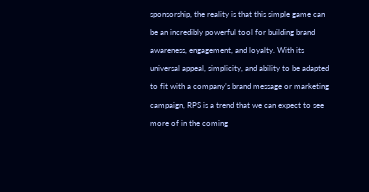sponsorship, the reality is that this simple game can be an incredibly powerful tool for building brand awareness, engagement, and loyalty. With its universal appeal, simplicity, and ability to be adapted to fit with a company’s brand message or marketing campaign, RPS is a trend that we can expect to see more of in the coming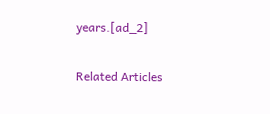years.[ad_2]

Related Articles